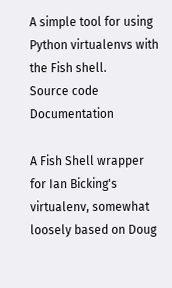A simple tool for using Python virtualenvs with the Fish shell.
Source code Documentation

A Fish Shell wrapper for Ian Bicking's virtualenv, somewhat loosely based on Doug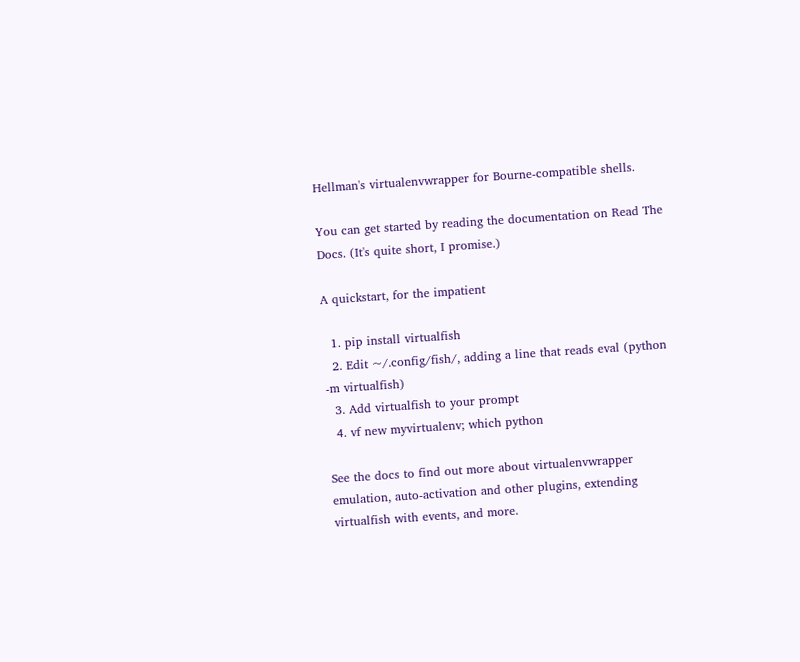Hellman's virtualenvwrapper for Bourne-compatible shells.

You can get started by reading the documentation on Read The Docs. (It's quite short, I promise.)

A quickstart, for the impatient

  1. pip install virtualfish
  2. Edit ~/.config/fish/, adding a line that reads eval (python -m virtualfish)
  3. Add virtualfish to your prompt
  4. vf new myvirtualenv; which python

See the docs to find out more about virtualenvwrapper emulation, auto-activation and other plugins, extending virtualfish with events, and more.